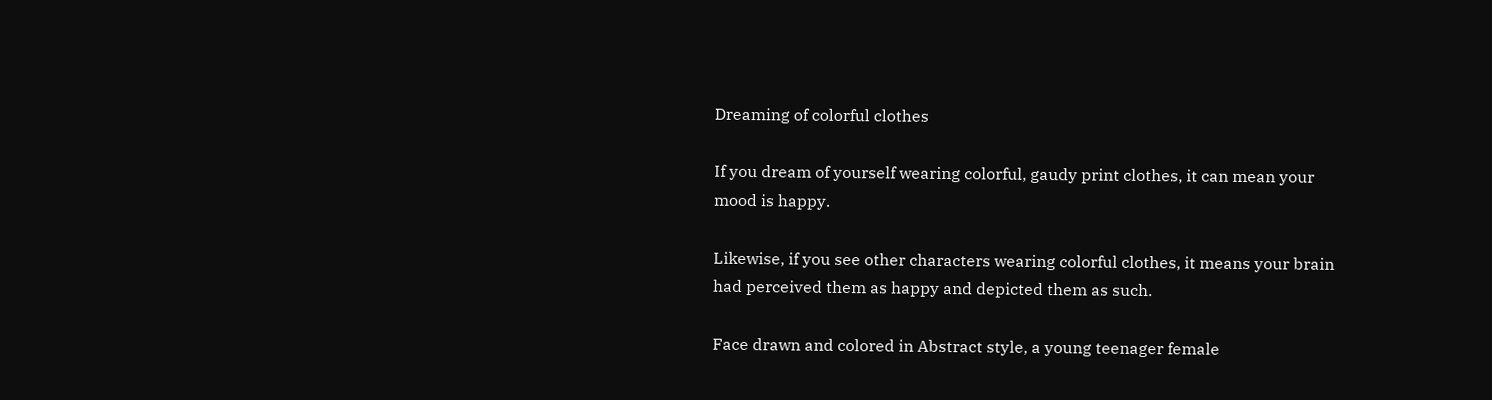Dreaming of colorful clothes

If you dream of yourself wearing colorful, gaudy print clothes, it can mean your mood is happy.

Likewise, if you see other characters wearing colorful clothes, it means your brain had perceived them as happy and depicted them as such.

Face drawn and colored in Abstract style, a young teenager female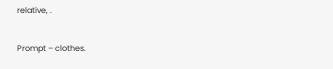relative, .

Prompt – clothes.